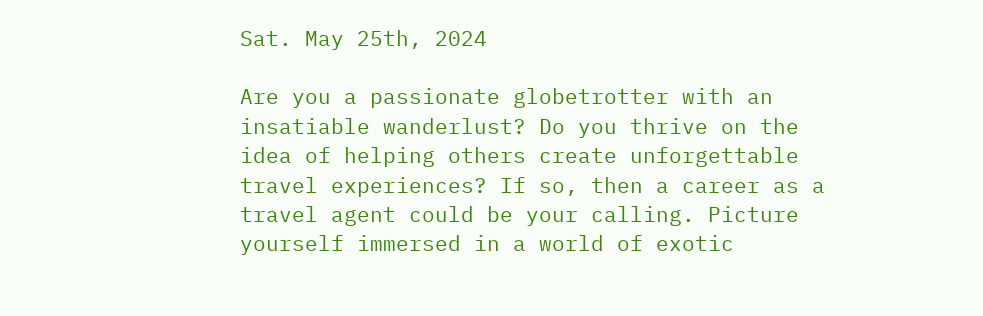Sat. May 25th, 2024

Are you a passionate globetrotter with an insatiable wanderlust? Do you thrive on the idea of helping others create unforgettable travel experiences? If so, then a career as a travel agent could be your calling. Picture yourself immersed in a world of exotic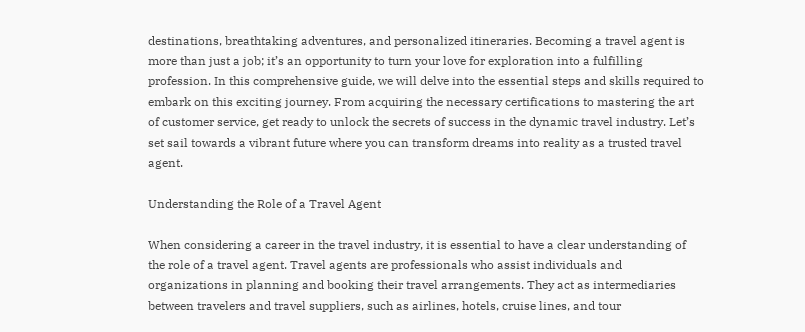destinations, breathtaking adventures, and personalized itineraries. Becoming a travel agent is more than just a job; it’s an opportunity to turn your love for exploration into a fulfilling profession. In this comprehensive guide, we will delve into the essential steps and skills required to embark on this exciting journey. From acquiring the necessary certifications to mastering the art of customer service, get ready to unlock the secrets of success in the dynamic travel industry. Let’s set sail towards a vibrant future where you can transform dreams into reality as a trusted travel agent.

Understanding the Role of a Travel Agent

When considering a career in the travel industry, it is essential to have a clear understanding of the role of a travel agent. Travel agents are professionals who assist individuals and organizations in planning and booking their travel arrangements. They act as intermediaries between travelers and travel suppliers, such as airlines, hotels, cruise lines, and tour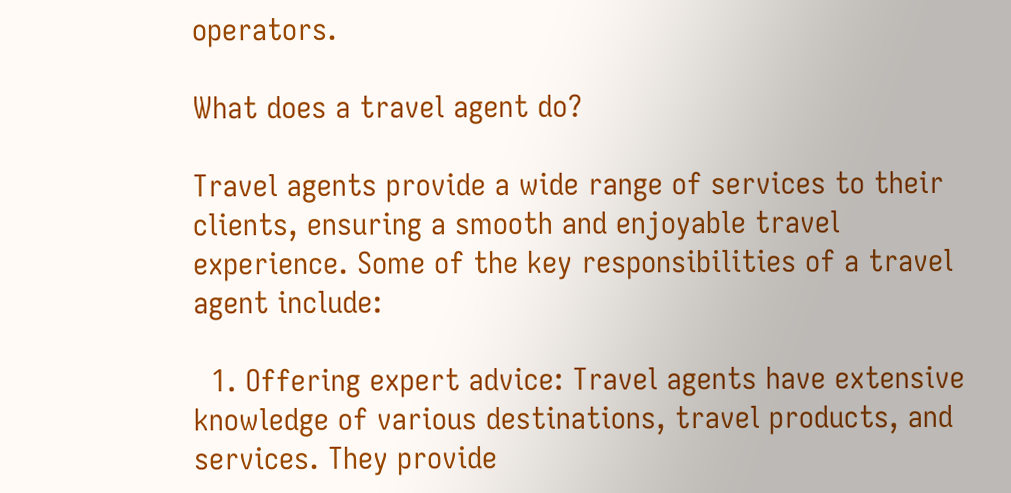operators.

What does a travel agent do?

Travel agents provide a wide range of services to their clients, ensuring a smooth and enjoyable travel experience. Some of the key responsibilities of a travel agent include:

  1. Offering expert advice: Travel agents have extensive knowledge of various destinations, travel products, and services. They provide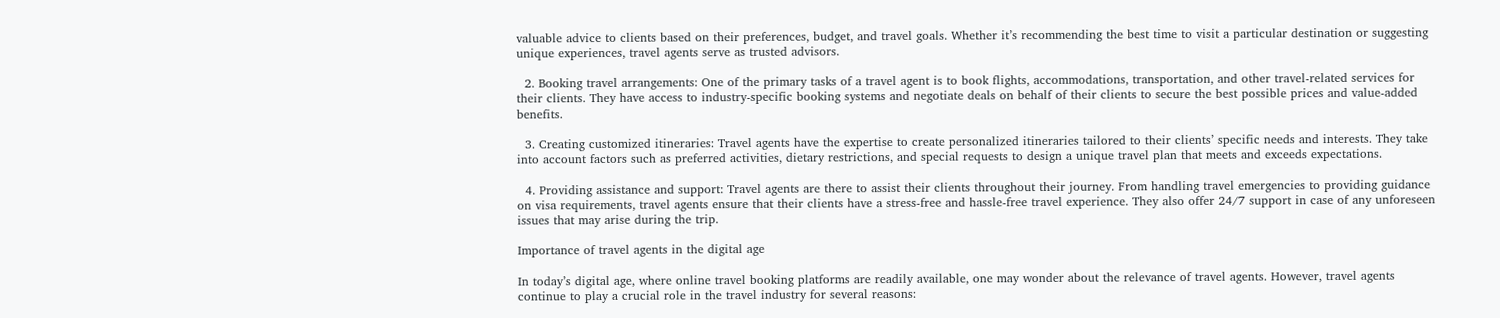valuable advice to clients based on their preferences, budget, and travel goals. Whether it’s recommending the best time to visit a particular destination or suggesting unique experiences, travel agents serve as trusted advisors.

  2. Booking travel arrangements: One of the primary tasks of a travel agent is to book flights, accommodations, transportation, and other travel-related services for their clients. They have access to industry-specific booking systems and negotiate deals on behalf of their clients to secure the best possible prices and value-added benefits.

  3. Creating customized itineraries: Travel agents have the expertise to create personalized itineraries tailored to their clients’ specific needs and interests. They take into account factors such as preferred activities, dietary restrictions, and special requests to design a unique travel plan that meets and exceeds expectations.

  4. Providing assistance and support: Travel agents are there to assist their clients throughout their journey. From handling travel emergencies to providing guidance on visa requirements, travel agents ensure that their clients have a stress-free and hassle-free travel experience. They also offer 24/7 support in case of any unforeseen issues that may arise during the trip.

Importance of travel agents in the digital age

In today’s digital age, where online travel booking platforms are readily available, one may wonder about the relevance of travel agents. However, travel agents continue to play a crucial role in the travel industry for several reasons: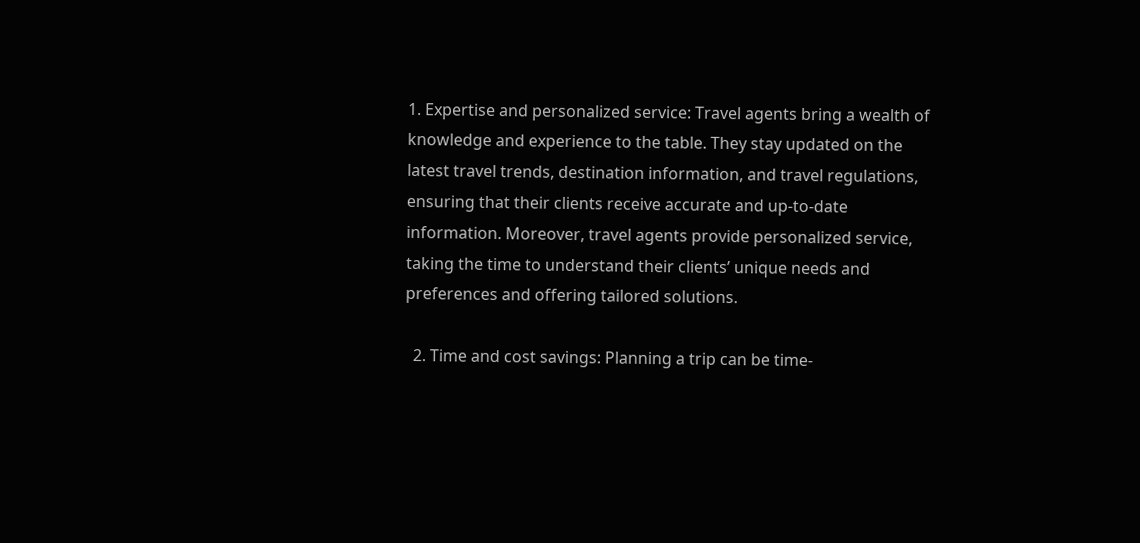1. Expertise and personalized service: Travel agents bring a wealth of knowledge and experience to the table. They stay updated on the latest travel trends, destination information, and travel regulations, ensuring that their clients receive accurate and up-to-date information. Moreover, travel agents provide personalized service, taking the time to understand their clients’ unique needs and preferences and offering tailored solutions.

  2. Time and cost savings: Planning a trip can be time-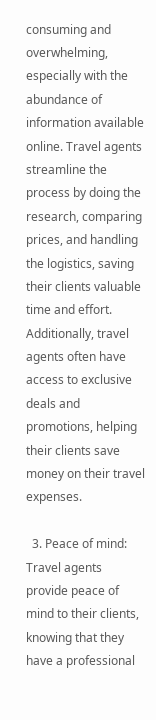consuming and overwhelming, especially with the abundance of information available online. Travel agents streamline the process by doing the research, comparing prices, and handling the logistics, saving their clients valuable time and effort. Additionally, travel agents often have access to exclusive deals and promotions, helping their clients save money on their travel expenses.

  3. Peace of mind: Travel agents provide peace of mind to their clients, knowing that they have a professional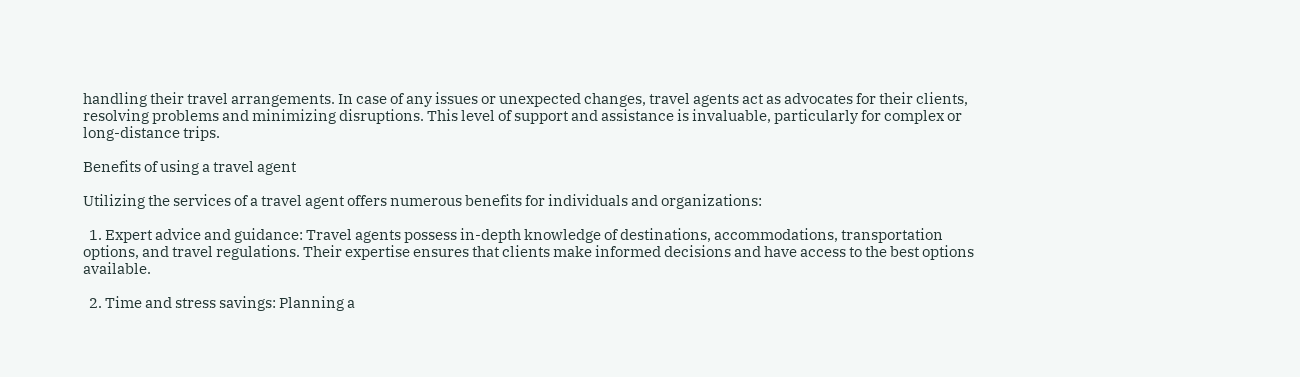handling their travel arrangements. In case of any issues or unexpected changes, travel agents act as advocates for their clients, resolving problems and minimizing disruptions. This level of support and assistance is invaluable, particularly for complex or long-distance trips.

Benefits of using a travel agent

Utilizing the services of a travel agent offers numerous benefits for individuals and organizations:

  1. Expert advice and guidance: Travel agents possess in-depth knowledge of destinations, accommodations, transportation options, and travel regulations. Their expertise ensures that clients make informed decisions and have access to the best options available.

  2. Time and stress savings: Planning a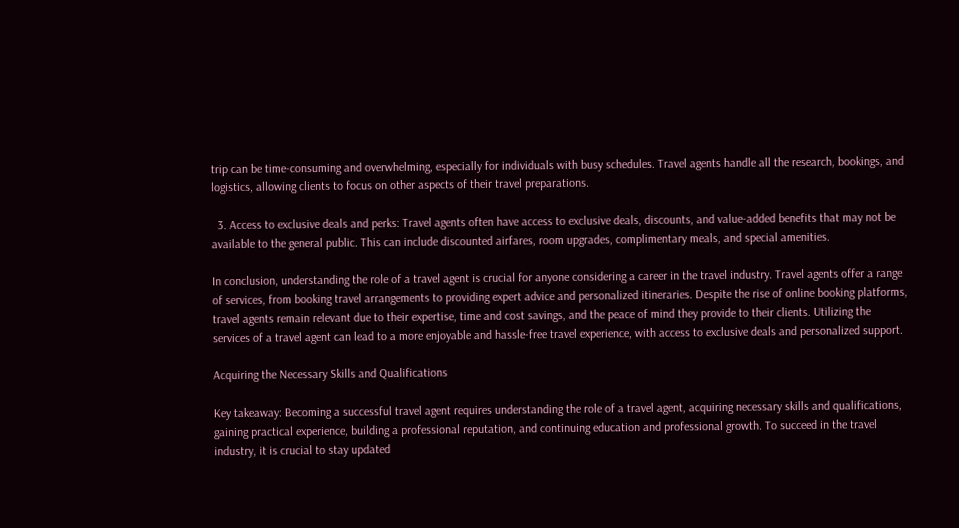trip can be time-consuming and overwhelming, especially for individuals with busy schedules. Travel agents handle all the research, bookings, and logistics, allowing clients to focus on other aspects of their travel preparations.

  3. Access to exclusive deals and perks: Travel agents often have access to exclusive deals, discounts, and value-added benefits that may not be available to the general public. This can include discounted airfares, room upgrades, complimentary meals, and special amenities.

In conclusion, understanding the role of a travel agent is crucial for anyone considering a career in the travel industry. Travel agents offer a range of services, from booking travel arrangements to providing expert advice and personalized itineraries. Despite the rise of online booking platforms, travel agents remain relevant due to their expertise, time and cost savings, and the peace of mind they provide to their clients. Utilizing the services of a travel agent can lead to a more enjoyable and hassle-free travel experience, with access to exclusive deals and personalized support.

Acquiring the Necessary Skills and Qualifications

Key takeaway: Becoming a successful travel agent requires understanding the role of a travel agent, acquiring necessary skills and qualifications, gaining practical experience, building a professional reputation, and continuing education and professional growth. To succeed in the travel industry, it is crucial to stay updated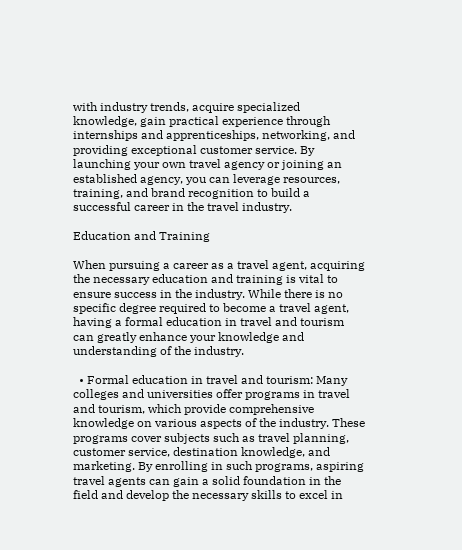with industry trends, acquire specialized knowledge, gain practical experience through internships and apprenticeships, networking, and providing exceptional customer service. By launching your own travel agency or joining an established agency, you can leverage resources, training, and brand recognition to build a successful career in the travel industry.

Education and Training

When pursuing a career as a travel agent, acquiring the necessary education and training is vital to ensure success in the industry. While there is no specific degree required to become a travel agent, having a formal education in travel and tourism can greatly enhance your knowledge and understanding of the industry.

  • Formal education in travel and tourism: Many colleges and universities offer programs in travel and tourism, which provide comprehensive knowledge on various aspects of the industry. These programs cover subjects such as travel planning, customer service, destination knowledge, and marketing. By enrolling in such programs, aspiring travel agents can gain a solid foundation in the field and develop the necessary skills to excel in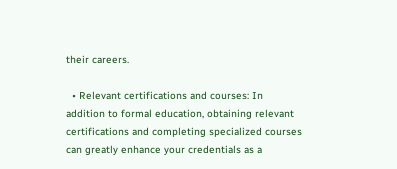their careers.

  • Relevant certifications and courses: In addition to formal education, obtaining relevant certifications and completing specialized courses can greatly enhance your credentials as a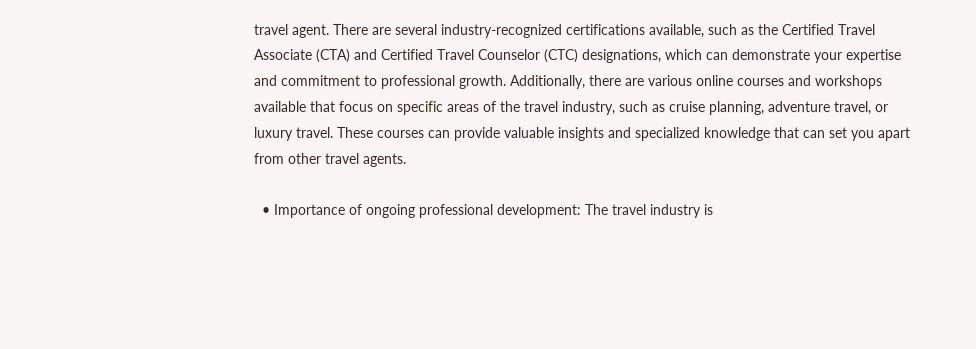travel agent. There are several industry-recognized certifications available, such as the Certified Travel Associate (CTA) and Certified Travel Counselor (CTC) designations, which can demonstrate your expertise and commitment to professional growth. Additionally, there are various online courses and workshops available that focus on specific areas of the travel industry, such as cruise planning, adventure travel, or luxury travel. These courses can provide valuable insights and specialized knowledge that can set you apart from other travel agents.

  • Importance of ongoing professional development: The travel industry is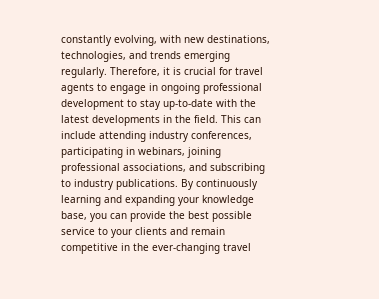constantly evolving, with new destinations, technologies, and trends emerging regularly. Therefore, it is crucial for travel agents to engage in ongoing professional development to stay up-to-date with the latest developments in the field. This can include attending industry conferences, participating in webinars, joining professional associations, and subscribing to industry publications. By continuously learning and expanding your knowledge base, you can provide the best possible service to your clients and remain competitive in the ever-changing travel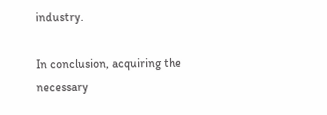industry.

In conclusion, acquiring the necessary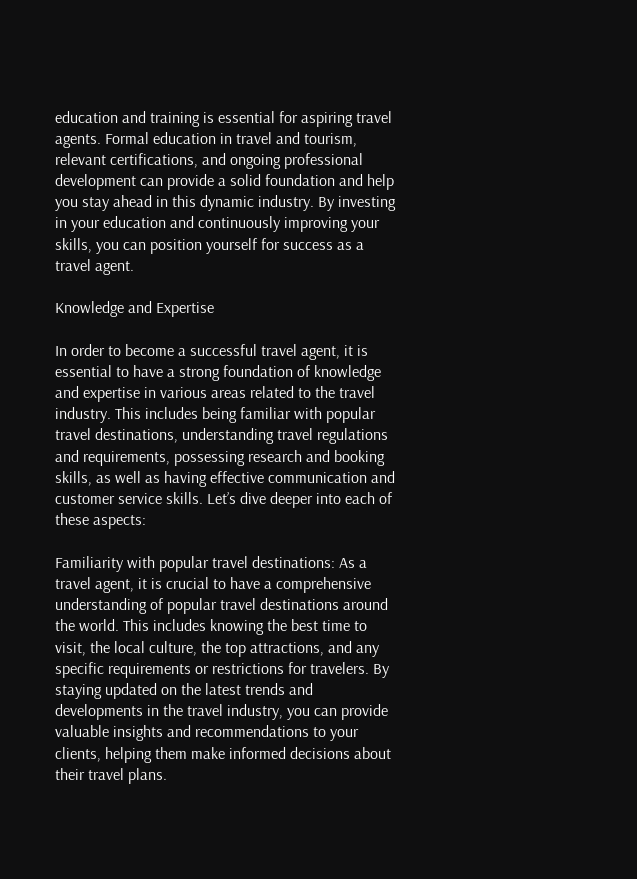education and training is essential for aspiring travel agents. Formal education in travel and tourism, relevant certifications, and ongoing professional development can provide a solid foundation and help you stay ahead in this dynamic industry. By investing in your education and continuously improving your skills, you can position yourself for success as a travel agent.

Knowledge and Expertise

In order to become a successful travel agent, it is essential to have a strong foundation of knowledge and expertise in various areas related to the travel industry. This includes being familiar with popular travel destinations, understanding travel regulations and requirements, possessing research and booking skills, as well as having effective communication and customer service skills. Let’s dive deeper into each of these aspects:

Familiarity with popular travel destinations: As a travel agent, it is crucial to have a comprehensive understanding of popular travel destinations around the world. This includes knowing the best time to visit, the local culture, the top attractions, and any specific requirements or restrictions for travelers. By staying updated on the latest trends and developments in the travel industry, you can provide valuable insights and recommendations to your clients, helping them make informed decisions about their travel plans.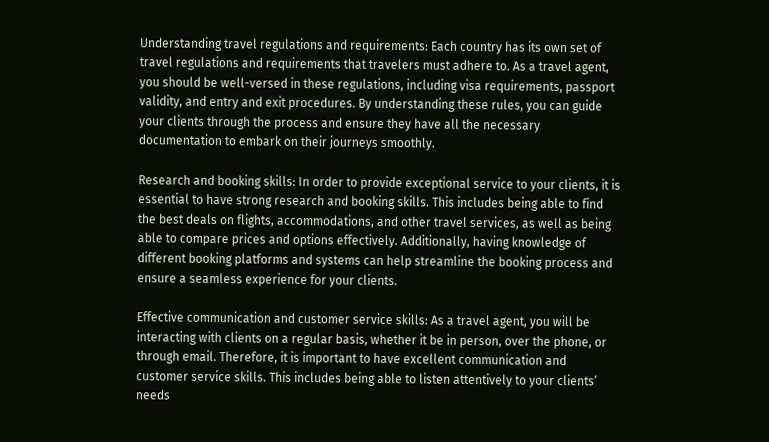Understanding travel regulations and requirements: Each country has its own set of travel regulations and requirements that travelers must adhere to. As a travel agent, you should be well-versed in these regulations, including visa requirements, passport validity, and entry and exit procedures. By understanding these rules, you can guide your clients through the process and ensure they have all the necessary documentation to embark on their journeys smoothly.

Research and booking skills: In order to provide exceptional service to your clients, it is essential to have strong research and booking skills. This includes being able to find the best deals on flights, accommodations, and other travel services, as well as being able to compare prices and options effectively. Additionally, having knowledge of different booking platforms and systems can help streamline the booking process and ensure a seamless experience for your clients.

Effective communication and customer service skills: As a travel agent, you will be interacting with clients on a regular basis, whether it be in person, over the phone, or through email. Therefore, it is important to have excellent communication and customer service skills. This includes being able to listen attentively to your clients’ needs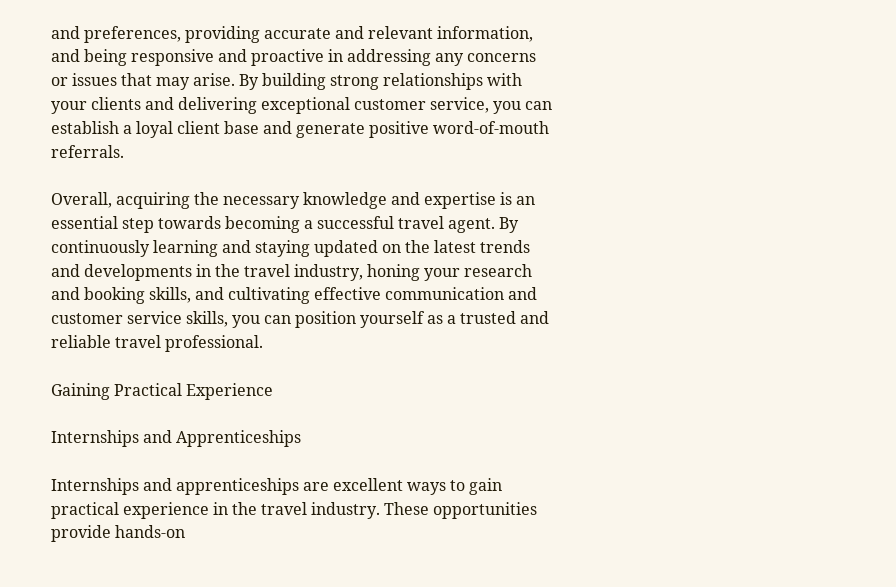and preferences, providing accurate and relevant information, and being responsive and proactive in addressing any concerns or issues that may arise. By building strong relationships with your clients and delivering exceptional customer service, you can establish a loyal client base and generate positive word-of-mouth referrals.

Overall, acquiring the necessary knowledge and expertise is an essential step towards becoming a successful travel agent. By continuously learning and staying updated on the latest trends and developments in the travel industry, honing your research and booking skills, and cultivating effective communication and customer service skills, you can position yourself as a trusted and reliable travel professional.

Gaining Practical Experience

Internships and Apprenticeships

Internships and apprenticeships are excellent ways to gain practical experience in the travel industry. These opportunities provide hands-on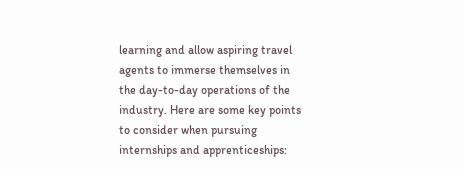learning and allow aspiring travel agents to immerse themselves in the day-to-day operations of the industry. Here are some key points to consider when pursuing internships and apprenticeships: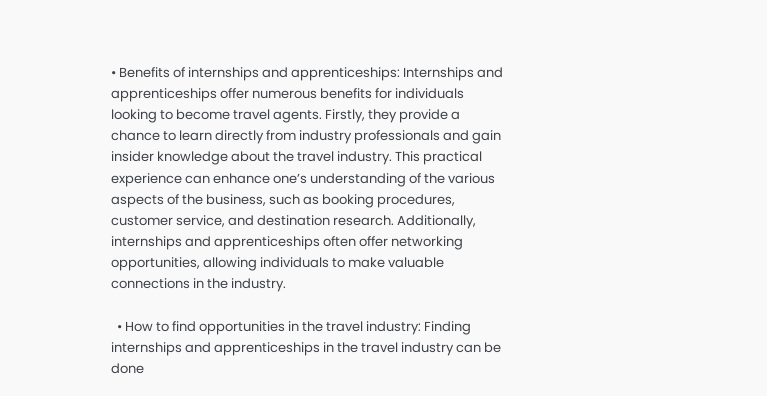• Benefits of internships and apprenticeships: Internships and apprenticeships offer numerous benefits for individuals looking to become travel agents. Firstly, they provide a chance to learn directly from industry professionals and gain insider knowledge about the travel industry. This practical experience can enhance one’s understanding of the various aspects of the business, such as booking procedures, customer service, and destination research. Additionally, internships and apprenticeships often offer networking opportunities, allowing individuals to make valuable connections in the industry.

  • How to find opportunities in the travel industry: Finding internships and apprenticeships in the travel industry can be done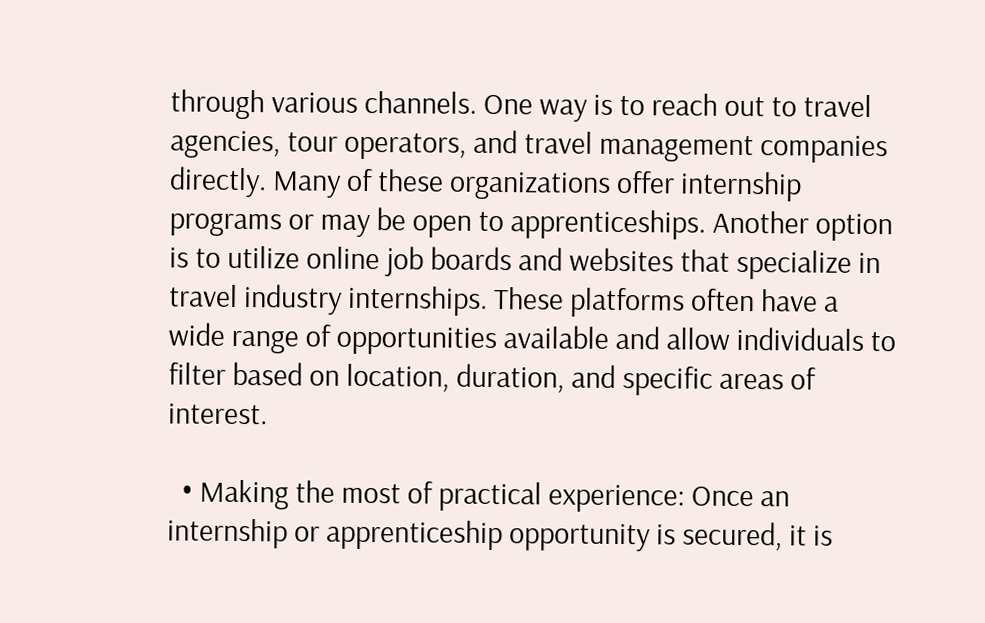through various channels. One way is to reach out to travel agencies, tour operators, and travel management companies directly. Many of these organizations offer internship programs or may be open to apprenticeships. Another option is to utilize online job boards and websites that specialize in travel industry internships. These platforms often have a wide range of opportunities available and allow individuals to filter based on location, duration, and specific areas of interest.

  • Making the most of practical experience: Once an internship or apprenticeship opportunity is secured, it is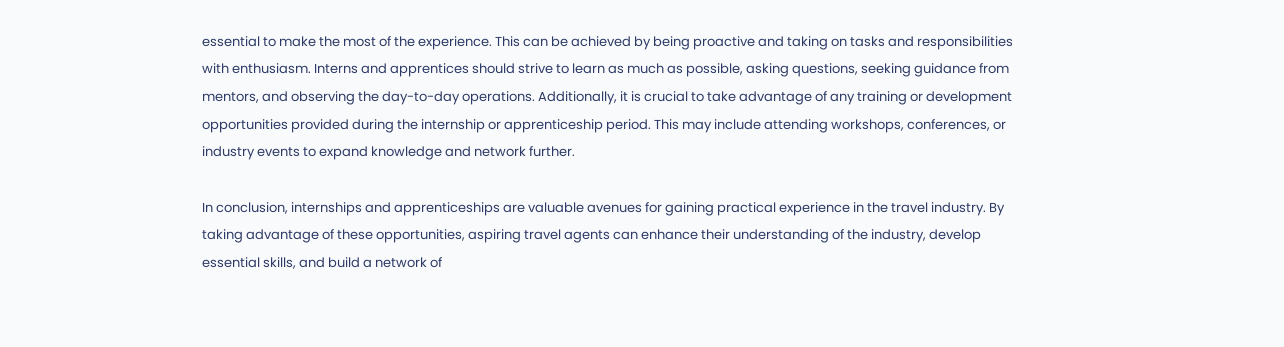essential to make the most of the experience. This can be achieved by being proactive and taking on tasks and responsibilities with enthusiasm. Interns and apprentices should strive to learn as much as possible, asking questions, seeking guidance from mentors, and observing the day-to-day operations. Additionally, it is crucial to take advantage of any training or development opportunities provided during the internship or apprenticeship period. This may include attending workshops, conferences, or industry events to expand knowledge and network further.

In conclusion, internships and apprenticeships are valuable avenues for gaining practical experience in the travel industry. By taking advantage of these opportunities, aspiring travel agents can enhance their understanding of the industry, develop essential skills, and build a network of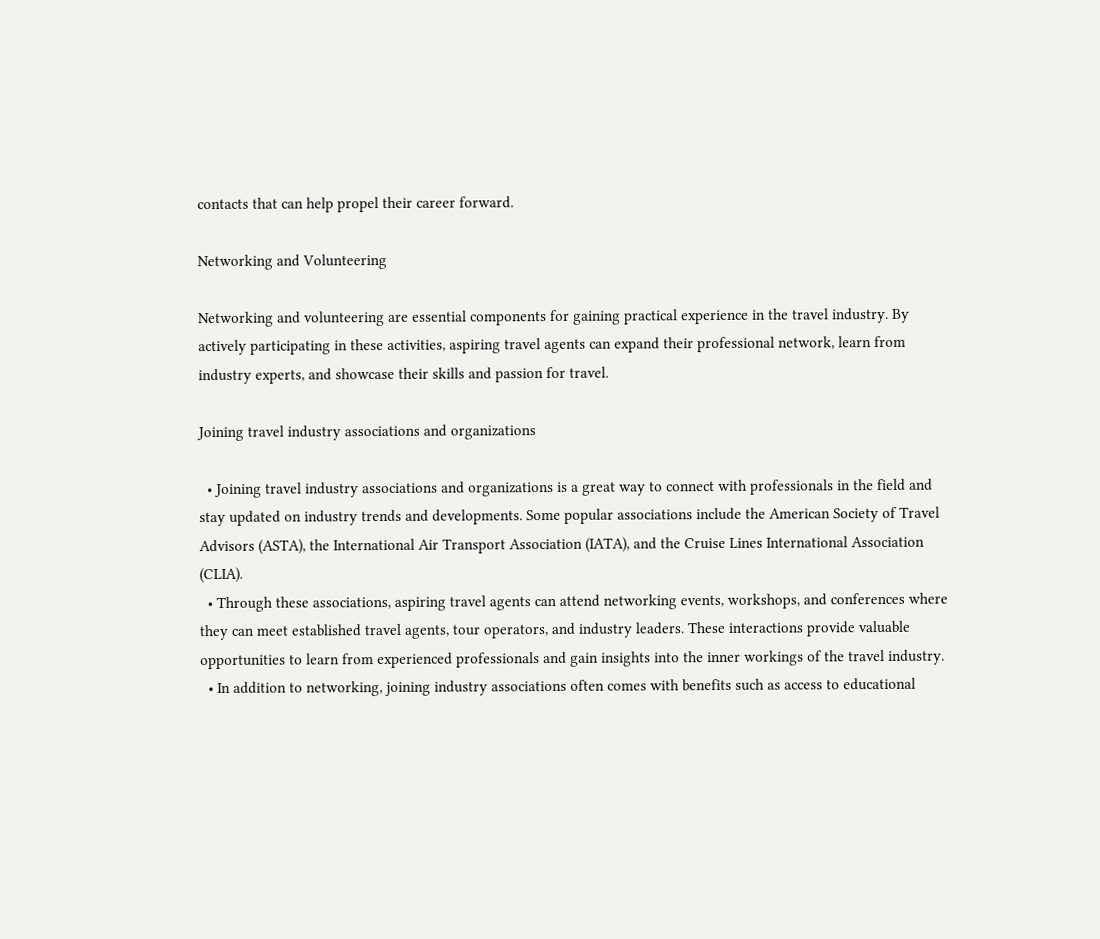contacts that can help propel their career forward.

Networking and Volunteering

Networking and volunteering are essential components for gaining practical experience in the travel industry. By actively participating in these activities, aspiring travel agents can expand their professional network, learn from industry experts, and showcase their skills and passion for travel.

Joining travel industry associations and organizations

  • Joining travel industry associations and organizations is a great way to connect with professionals in the field and stay updated on industry trends and developments. Some popular associations include the American Society of Travel Advisors (ASTA), the International Air Transport Association (IATA), and the Cruise Lines International Association (CLIA).
  • Through these associations, aspiring travel agents can attend networking events, workshops, and conferences where they can meet established travel agents, tour operators, and industry leaders. These interactions provide valuable opportunities to learn from experienced professionals and gain insights into the inner workings of the travel industry.
  • In addition to networking, joining industry associations often comes with benefits such as access to educational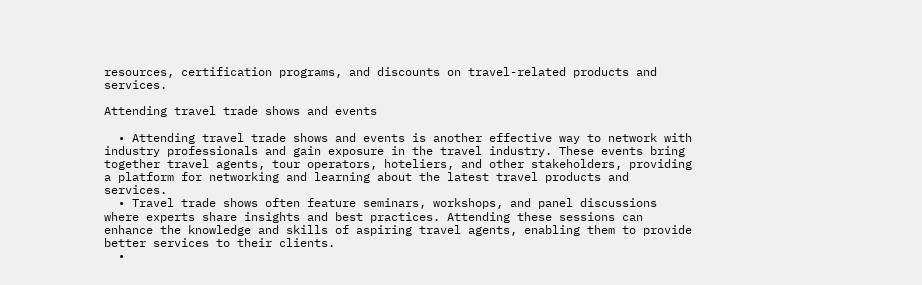resources, certification programs, and discounts on travel-related products and services.

Attending travel trade shows and events

  • Attending travel trade shows and events is another effective way to network with industry professionals and gain exposure in the travel industry. These events bring together travel agents, tour operators, hoteliers, and other stakeholders, providing a platform for networking and learning about the latest travel products and services.
  • Travel trade shows often feature seminars, workshops, and panel discussions where experts share insights and best practices. Attending these sessions can enhance the knowledge and skills of aspiring travel agents, enabling them to provide better services to their clients.
  •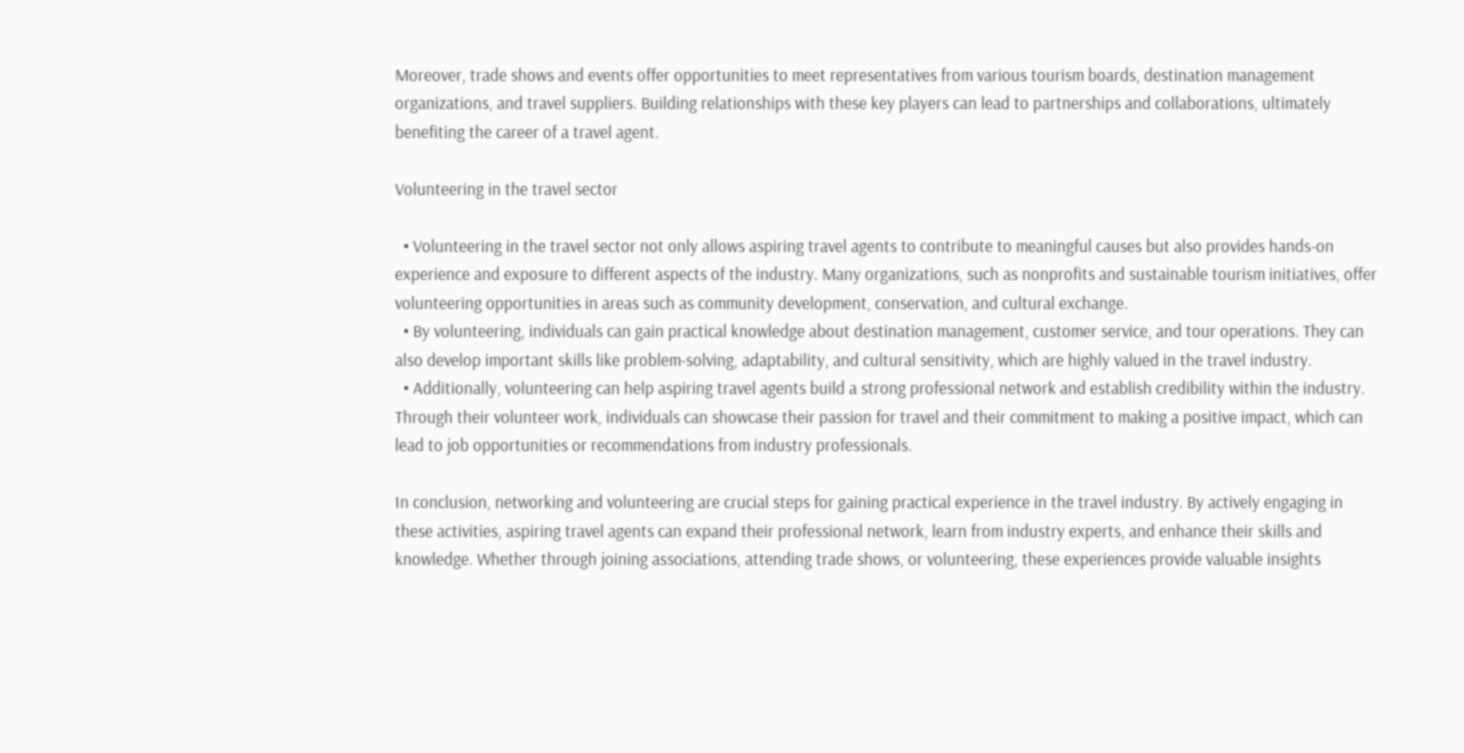Moreover, trade shows and events offer opportunities to meet representatives from various tourism boards, destination management organizations, and travel suppliers. Building relationships with these key players can lead to partnerships and collaborations, ultimately benefiting the career of a travel agent.

Volunteering in the travel sector

  • Volunteering in the travel sector not only allows aspiring travel agents to contribute to meaningful causes but also provides hands-on experience and exposure to different aspects of the industry. Many organizations, such as nonprofits and sustainable tourism initiatives, offer volunteering opportunities in areas such as community development, conservation, and cultural exchange.
  • By volunteering, individuals can gain practical knowledge about destination management, customer service, and tour operations. They can also develop important skills like problem-solving, adaptability, and cultural sensitivity, which are highly valued in the travel industry.
  • Additionally, volunteering can help aspiring travel agents build a strong professional network and establish credibility within the industry. Through their volunteer work, individuals can showcase their passion for travel and their commitment to making a positive impact, which can lead to job opportunities or recommendations from industry professionals.

In conclusion, networking and volunteering are crucial steps for gaining practical experience in the travel industry. By actively engaging in these activities, aspiring travel agents can expand their professional network, learn from industry experts, and enhance their skills and knowledge. Whether through joining associations, attending trade shows, or volunteering, these experiences provide valuable insights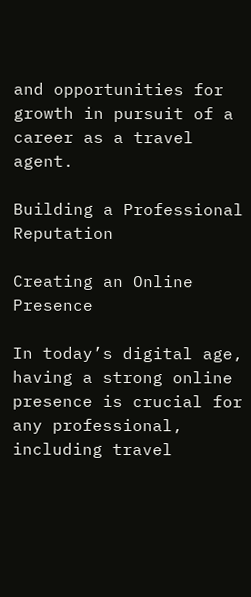and opportunities for growth in pursuit of a career as a travel agent.

Building a Professional Reputation

Creating an Online Presence

In today’s digital age, having a strong online presence is crucial for any professional, including travel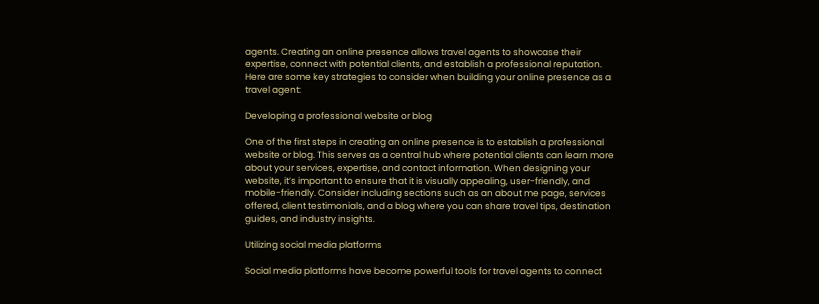agents. Creating an online presence allows travel agents to showcase their expertise, connect with potential clients, and establish a professional reputation. Here are some key strategies to consider when building your online presence as a travel agent:

Developing a professional website or blog

One of the first steps in creating an online presence is to establish a professional website or blog. This serves as a central hub where potential clients can learn more about your services, expertise, and contact information. When designing your website, it’s important to ensure that it is visually appealing, user-friendly, and mobile-friendly. Consider including sections such as an about me page, services offered, client testimonials, and a blog where you can share travel tips, destination guides, and industry insights.

Utilizing social media platforms

Social media platforms have become powerful tools for travel agents to connect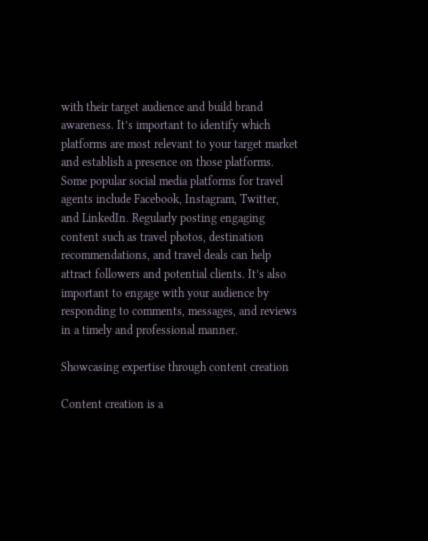with their target audience and build brand awareness. It’s important to identify which platforms are most relevant to your target market and establish a presence on those platforms. Some popular social media platforms for travel agents include Facebook, Instagram, Twitter, and LinkedIn. Regularly posting engaging content such as travel photos, destination recommendations, and travel deals can help attract followers and potential clients. It’s also important to engage with your audience by responding to comments, messages, and reviews in a timely and professional manner.

Showcasing expertise through content creation

Content creation is a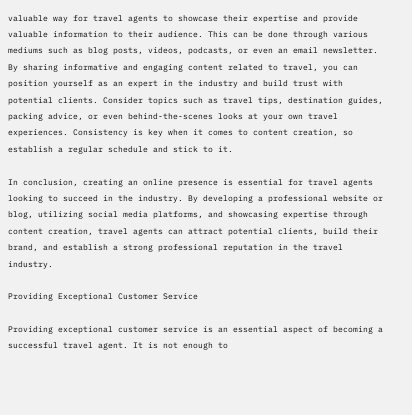valuable way for travel agents to showcase their expertise and provide valuable information to their audience. This can be done through various mediums such as blog posts, videos, podcasts, or even an email newsletter. By sharing informative and engaging content related to travel, you can position yourself as an expert in the industry and build trust with potential clients. Consider topics such as travel tips, destination guides, packing advice, or even behind-the-scenes looks at your own travel experiences. Consistency is key when it comes to content creation, so establish a regular schedule and stick to it.

In conclusion, creating an online presence is essential for travel agents looking to succeed in the industry. By developing a professional website or blog, utilizing social media platforms, and showcasing expertise through content creation, travel agents can attract potential clients, build their brand, and establish a strong professional reputation in the travel industry.

Providing Exceptional Customer Service

Providing exceptional customer service is an essential aspect of becoming a successful travel agent. It is not enough to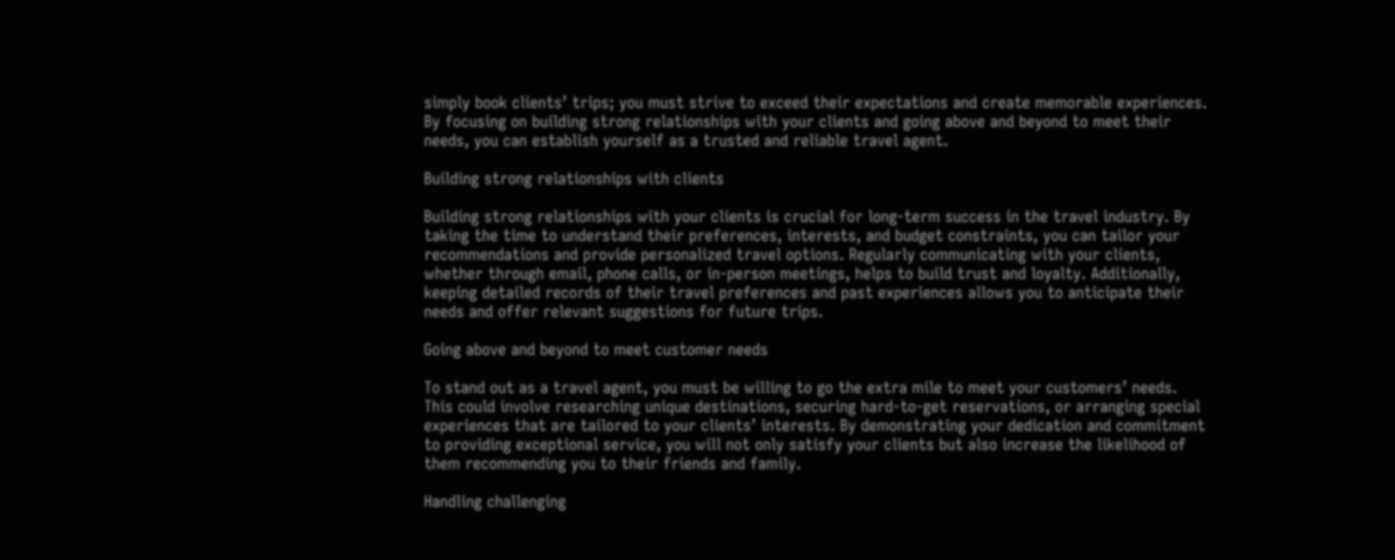simply book clients’ trips; you must strive to exceed their expectations and create memorable experiences. By focusing on building strong relationships with your clients and going above and beyond to meet their needs, you can establish yourself as a trusted and reliable travel agent.

Building strong relationships with clients

Building strong relationships with your clients is crucial for long-term success in the travel industry. By taking the time to understand their preferences, interests, and budget constraints, you can tailor your recommendations and provide personalized travel options. Regularly communicating with your clients, whether through email, phone calls, or in-person meetings, helps to build trust and loyalty. Additionally, keeping detailed records of their travel preferences and past experiences allows you to anticipate their needs and offer relevant suggestions for future trips.

Going above and beyond to meet customer needs

To stand out as a travel agent, you must be willing to go the extra mile to meet your customers’ needs. This could involve researching unique destinations, securing hard-to-get reservations, or arranging special experiences that are tailored to your clients’ interests. By demonstrating your dedication and commitment to providing exceptional service, you will not only satisfy your clients but also increase the likelihood of them recommending you to their friends and family.

Handling challenging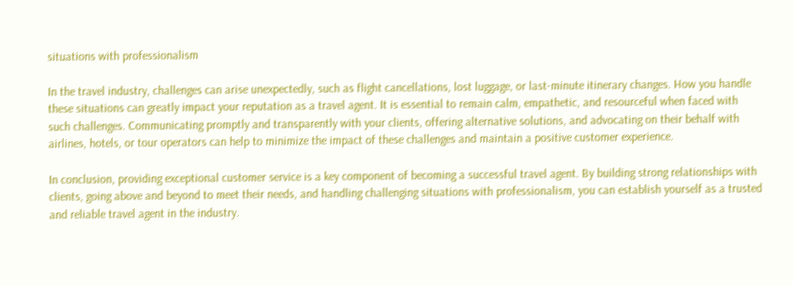situations with professionalism

In the travel industry, challenges can arise unexpectedly, such as flight cancellations, lost luggage, or last-minute itinerary changes. How you handle these situations can greatly impact your reputation as a travel agent. It is essential to remain calm, empathetic, and resourceful when faced with such challenges. Communicating promptly and transparently with your clients, offering alternative solutions, and advocating on their behalf with airlines, hotels, or tour operators can help to minimize the impact of these challenges and maintain a positive customer experience.

In conclusion, providing exceptional customer service is a key component of becoming a successful travel agent. By building strong relationships with clients, going above and beyond to meet their needs, and handling challenging situations with professionalism, you can establish yourself as a trusted and reliable travel agent in the industry.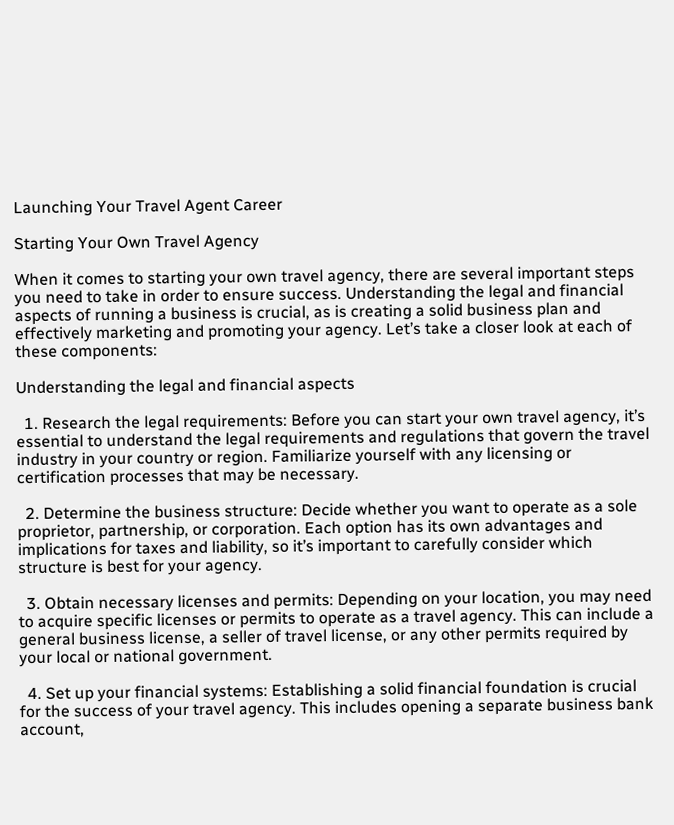Launching Your Travel Agent Career

Starting Your Own Travel Agency

When it comes to starting your own travel agency, there are several important steps you need to take in order to ensure success. Understanding the legal and financial aspects of running a business is crucial, as is creating a solid business plan and effectively marketing and promoting your agency. Let’s take a closer look at each of these components:

Understanding the legal and financial aspects

  1. Research the legal requirements: Before you can start your own travel agency, it’s essential to understand the legal requirements and regulations that govern the travel industry in your country or region. Familiarize yourself with any licensing or certification processes that may be necessary.

  2. Determine the business structure: Decide whether you want to operate as a sole proprietor, partnership, or corporation. Each option has its own advantages and implications for taxes and liability, so it’s important to carefully consider which structure is best for your agency.

  3. Obtain necessary licenses and permits: Depending on your location, you may need to acquire specific licenses or permits to operate as a travel agency. This can include a general business license, a seller of travel license, or any other permits required by your local or national government.

  4. Set up your financial systems: Establishing a solid financial foundation is crucial for the success of your travel agency. This includes opening a separate business bank account,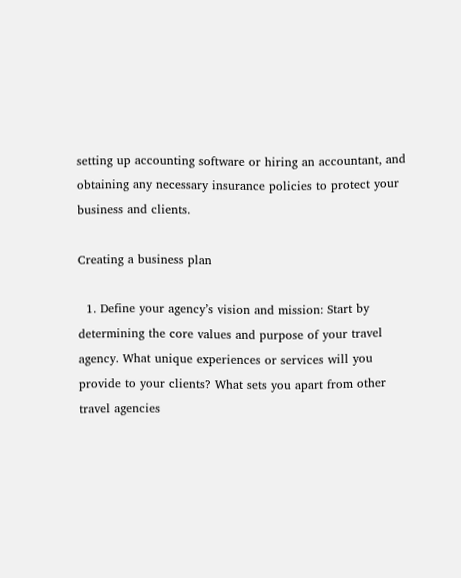setting up accounting software or hiring an accountant, and obtaining any necessary insurance policies to protect your business and clients.

Creating a business plan

  1. Define your agency’s vision and mission: Start by determining the core values and purpose of your travel agency. What unique experiences or services will you provide to your clients? What sets you apart from other travel agencies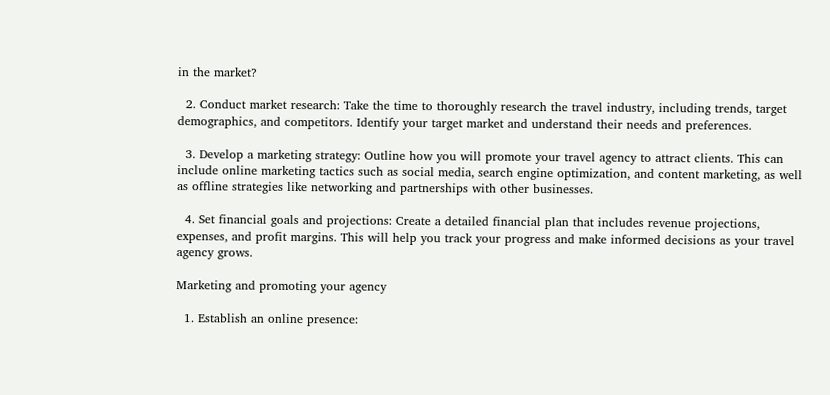in the market?

  2. Conduct market research: Take the time to thoroughly research the travel industry, including trends, target demographics, and competitors. Identify your target market and understand their needs and preferences.

  3. Develop a marketing strategy: Outline how you will promote your travel agency to attract clients. This can include online marketing tactics such as social media, search engine optimization, and content marketing, as well as offline strategies like networking and partnerships with other businesses.

  4. Set financial goals and projections: Create a detailed financial plan that includes revenue projections, expenses, and profit margins. This will help you track your progress and make informed decisions as your travel agency grows.

Marketing and promoting your agency

  1. Establish an online presence: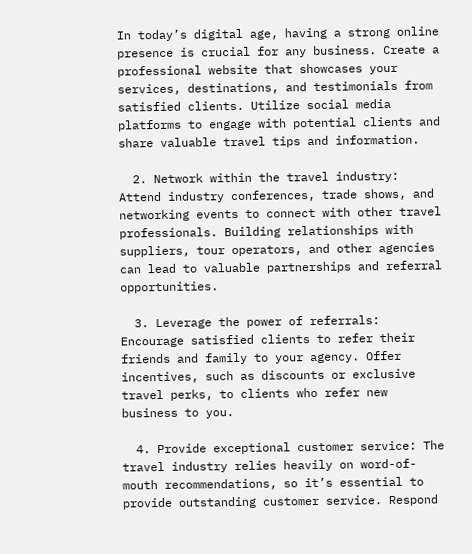In today’s digital age, having a strong online presence is crucial for any business. Create a professional website that showcases your services, destinations, and testimonials from satisfied clients. Utilize social media platforms to engage with potential clients and share valuable travel tips and information.

  2. Network within the travel industry: Attend industry conferences, trade shows, and networking events to connect with other travel professionals. Building relationships with suppliers, tour operators, and other agencies can lead to valuable partnerships and referral opportunities.

  3. Leverage the power of referrals: Encourage satisfied clients to refer their friends and family to your agency. Offer incentives, such as discounts or exclusive travel perks, to clients who refer new business to you.

  4. Provide exceptional customer service: The travel industry relies heavily on word-of-mouth recommendations, so it’s essential to provide outstanding customer service. Respond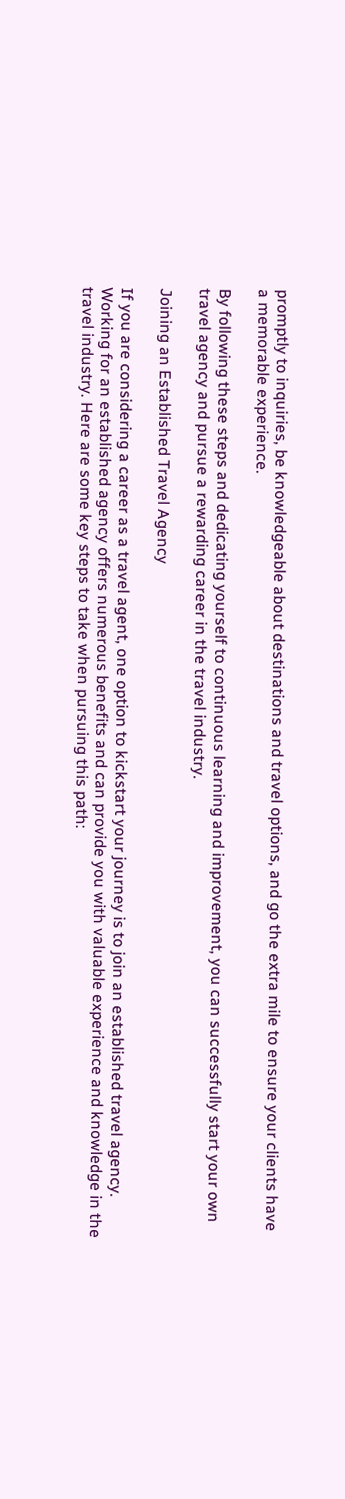promptly to inquiries, be knowledgeable about destinations and travel options, and go the extra mile to ensure your clients have a memorable experience.

By following these steps and dedicating yourself to continuous learning and improvement, you can successfully start your own travel agency and pursue a rewarding career in the travel industry.

Joining an Established Travel Agency

If you are considering a career as a travel agent, one option to kickstart your journey is to join an established travel agency. Working for an established agency offers numerous benefits and can provide you with valuable experience and knowledge in the travel industry. Here are some key steps to take when pursuing this path: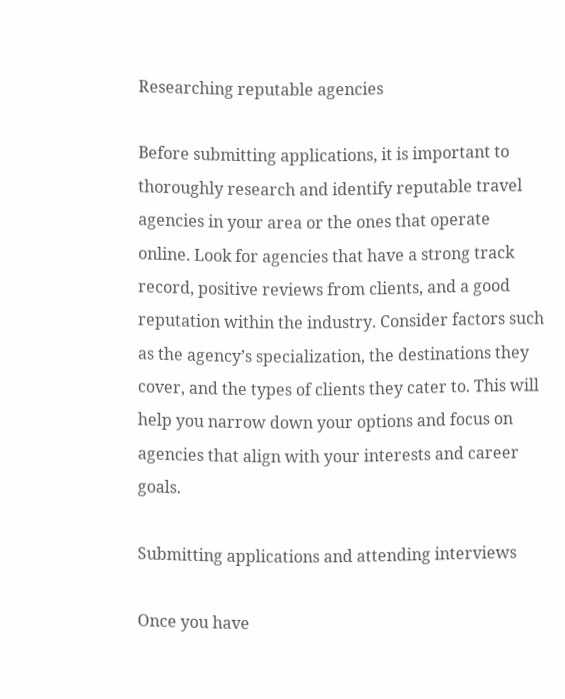Researching reputable agencies

Before submitting applications, it is important to thoroughly research and identify reputable travel agencies in your area or the ones that operate online. Look for agencies that have a strong track record, positive reviews from clients, and a good reputation within the industry. Consider factors such as the agency’s specialization, the destinations they cover, and the types of clients they cater to. This will help you narrow down your options and focus on agencies that align with your interests and career goals.

Submitting applications and attending interviews

Once you have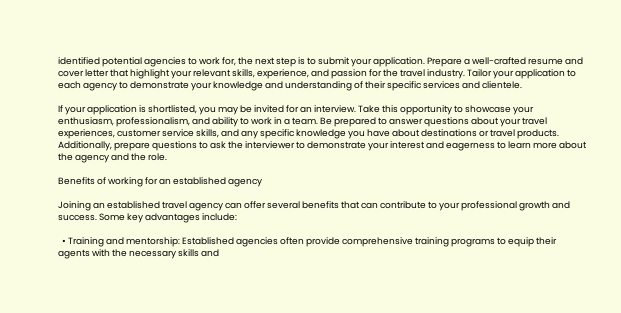identified potential agencies to work for, the next step is to submit your application. Prepare a well-crafted resume and cover letter that highlight your relevant skills, experience, and passion for the travel industry. Tailor your application to each agency to demonstrate your knowledge and understanding of their specific services and clientele.

If your application is shortlisted, you may be invited for an interview. Take this opportunity to showcase your enthusiasm, professionalism, and ability to work in a team. Be prepared to answer questions about your travel experiences, customer service skills, and any specific knowledge you have about destinations or travel products. Additionally, prepare questions to ask the interviewer to demonstrate your interest and eagerness to learn more about the agency and the role.

Benefits of working for an established agency

Joining an established travel agency can offer several benefits that can contribute to your professional growth and success. Some key advantages include:

  • Training and mentorship: Established agencies often provide comprehensive training programs to equip their agents with the necessary skills and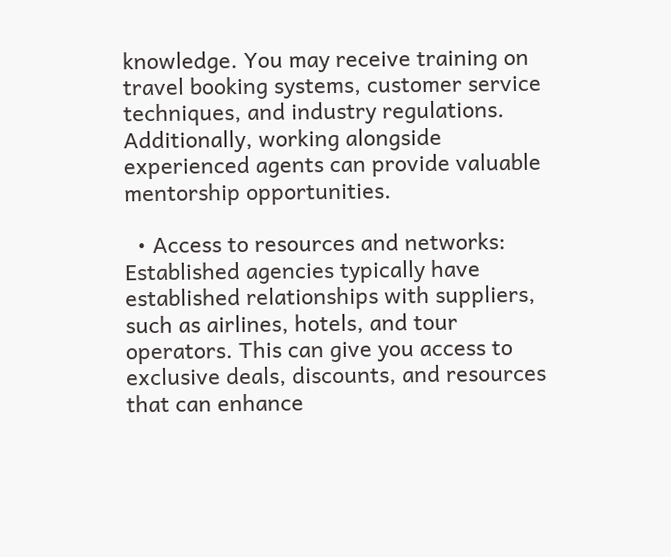knowledge. You may receive training on travel booking systems, customer service techniques, and industry regulations. Additionally, working alongside experienced agents can provide valuable mentorship opportunities.

  • Access to resources and networks: Established agencies typically have established relationships with suppliers, such as airlines, hotels, and tour operators. This can give you access to exclusive deals, discounts, and resources that can enhance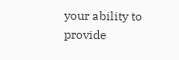your ability to provide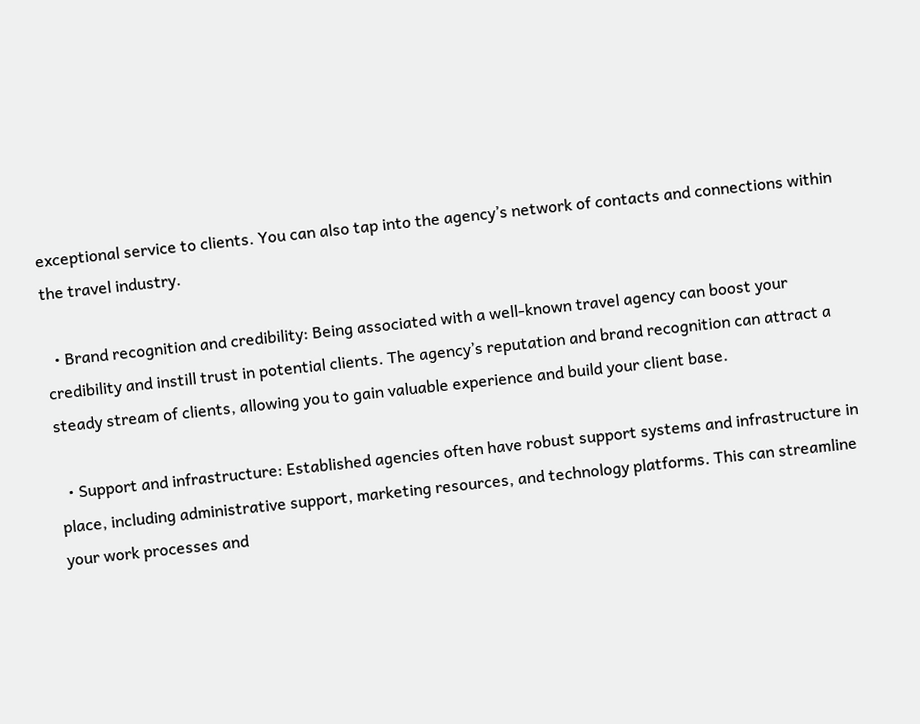exceptional service to clients. You can also tap into the agency’s network of contacts and connections within the travel industry.

  • Brand recognition and credibility: Being associated with a well-known travel agency can boost your credibility and instill trust in potential clients. The agency’s reputation and brand recognition can attract a steady stream of clients, allowing you to gain valuable experience and build your client base.

  • Support and infrastructure: Established agencies often have robust support systems and infrastructure in place, including administrative support, marketing resources, and technology platforms. This can streamline your work processes and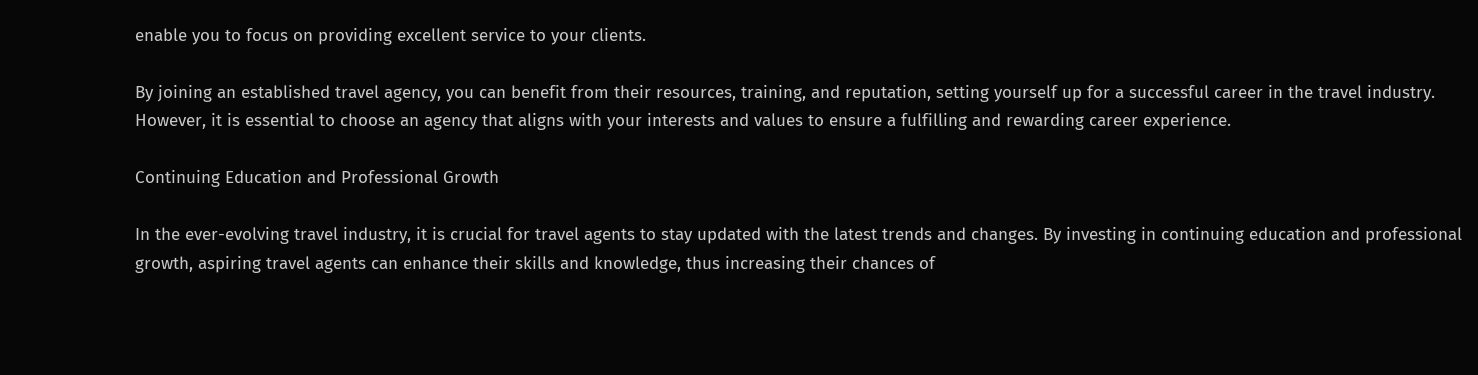enable you to focus on providing excellent service to your clients.

By joining an established travel agency, you can benefit from their resources, training, and reputation, setting yourself up for a successful career in the travel industry. However, it is essential to choose an agency that aligns with your interests and values to ensure a fulfilling and rewarding career experience.

Continuing Education and Professional Growth

In the ever-evolving travel industry, it is crucial for travel agents to stay updated with the latest trends and changes. By investing in continuing education and professional growth, aspiring travel agents can enhance their skills and knowledge, thus increasing their chances of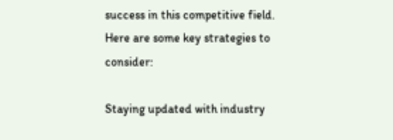success in this competitive field. Here are some key strategies to consider:

Staying updated with industry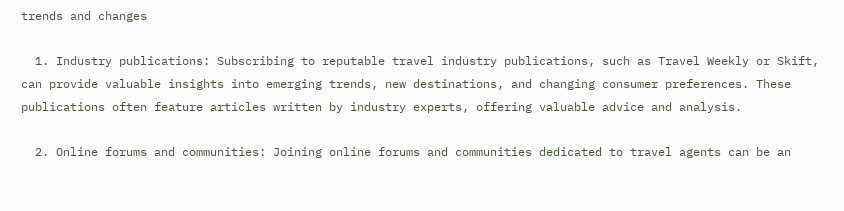trends and changes

  1. Industry publications: Subscribing to reputable travel industry publications, such as Travel Weekly or Skift, can provide valuable insights into emerging trends, new destinations, and changing consumer preferences. These publications often feature articles written by industry experts, offering valuable advice and analysis.

  2. Online forums and communities: Joining online forums and communities dedicated to travel agents can be an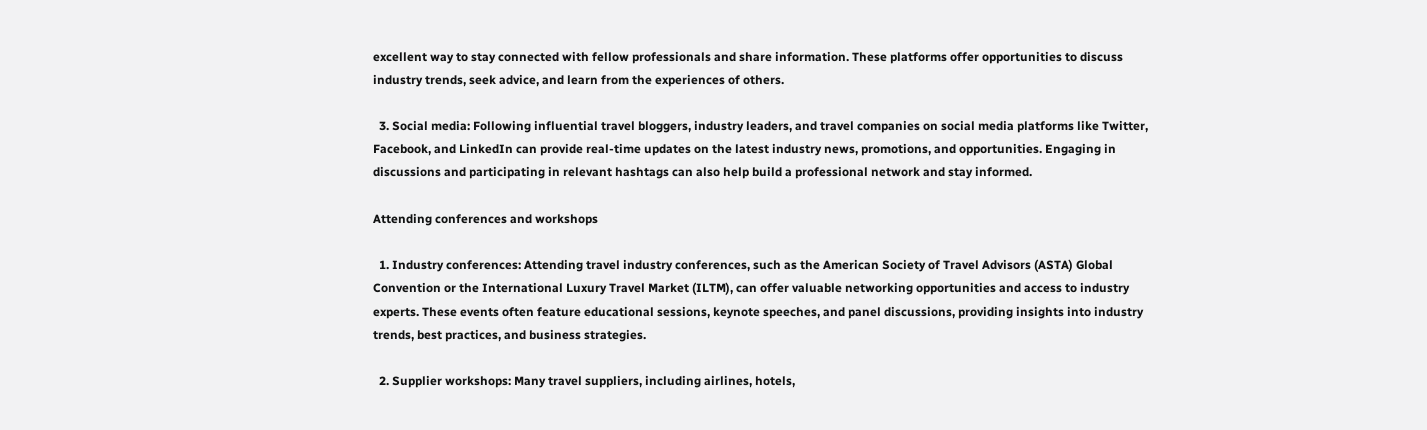excellent way to stay connected with fellow professionals and share information. These platforms offer opportunities to discuss industry trends, seek advice, and learn from the experiences of others.

  3. Social media: Following influential travel bloggers, industry leaders, and travel companies on social media platforms like Twitter, Facebook, and LinkedIn can provide real-time updates on the latest industry news, promotions, and opportunities. Engaging in discussions and participating in relevant hashtags can also help build a professional network and stay informed.

Attending conferences and workshops

  1. Industry conferences: Attending travel industry conferences, such as the American Society of Travel Advisors (ASTA) Global Convention or the International Luxury Travel Market (ILTM), can offer valuable networking opportunities and access to industry experts. These events often feature educational sessions, keynote speeches, and panel discussions, providing insights into industry trends, best practices, and business strategies.

  2. Supplier workshops: Many travel suppliers, including airlines, hotels,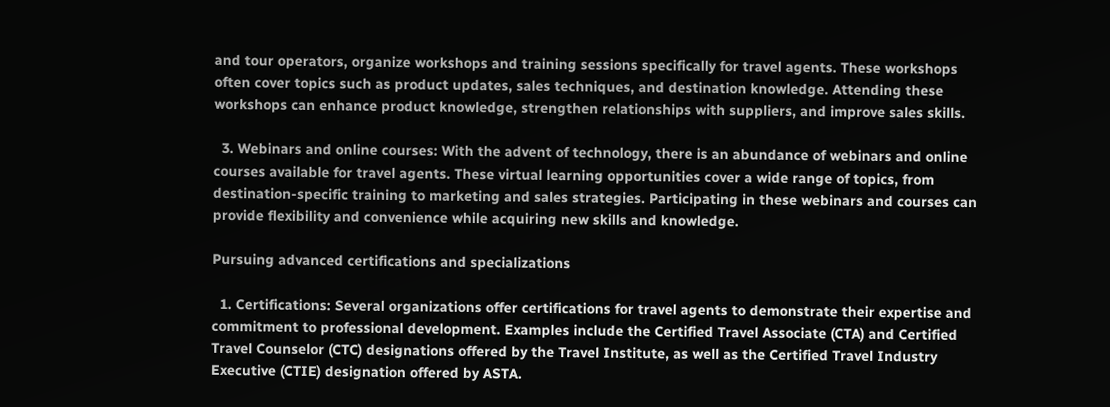and tour operators, organize workshops and training sessions specifically for travel agents. These workshops often cover topics such as product updates, sales techniques, and destination knowledge. Attending these workshops can enhance product knowledge, strengthen relationships with suppliers, and improve sales skills.

  3. Webinars and online courses: With the advent of technology, there is an abundance of webinars and online courses available for travel agents. These virtual learning opportunities cover a wide range of topics, from destination-specific training to marketing and sales strategies. Participating in these webinars and courses can provide flexibility and convenience while acquiring new skills and knowledge.

Pursuing advanced certifications and specializations

  1. Certifications: Several organizations offer certifications for travel agents to demonstrate their expertise and commitment to professional development. Examples include the Certified Travel Associate (CTA) and Certified Travel Counselor (CTC) designations offered by the Travel Institute, as well as the Certified Travel Industry Executive (CTIE) designation offered by ASTA.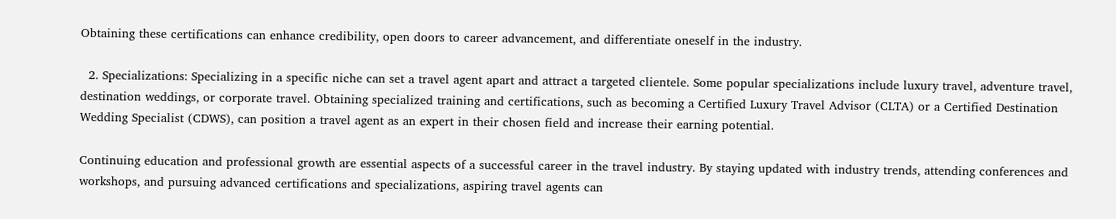Obtaining these certifications can enhance credibility, open doors to career advancement, and differentiate oneself in the industry.

  2. Specializations: Specializing in a specific niche can set a travel agent apart and attract a targeted clientele. Some popular specializations include luxury travel, adventure travel, destination weddings, or corporate travel. Obtaining specialized training and certifications, such as becoming a Certified Luxury Travel Advisor (CLTA) or a Certified Destination Wedding Specialist (CDWS), can position a travel agent as an expert in their chosen field and increase their earning potential.

Continuing education and professional growth are essential aspects of a successful career in the travel industry. By staying updated with industry trends, attending conferences and workshops, and pursuing advanced certifications and specializations, aspiring travel agents can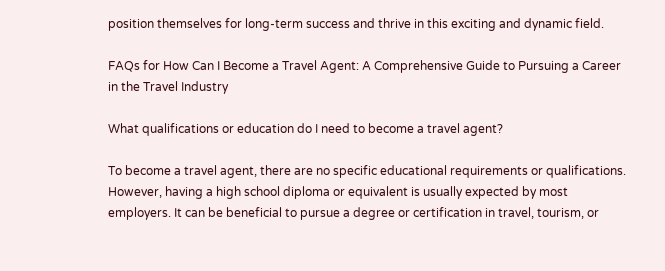position themselves for long-term success and thrive in this exciting and dynamic field.

FAQs for How Can I Become a Travel Agent: A Comprehensive Guide to Pursuing a Career in the Travel Industry

What qualifications or education do I need to become a travel agent?

To become a travel agent, there are no specific educational requirements or qualifications. However, having a high school diploma or equivalent is usually expected by most employers. It can be beneficial to pursue a degree or certification in travel, tourism, or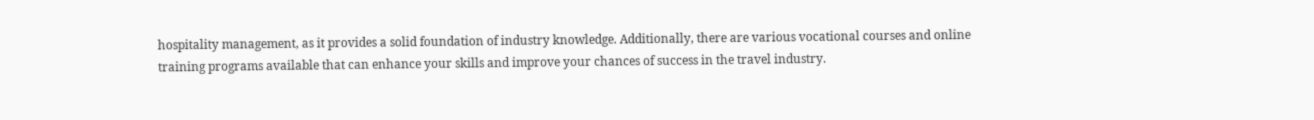hospitality management, as it provides a solid foundation of industry knowledge. Additionally, there are various vocational courses and online training programs available that can enhance your skills and improve your chances of success in the travel industry.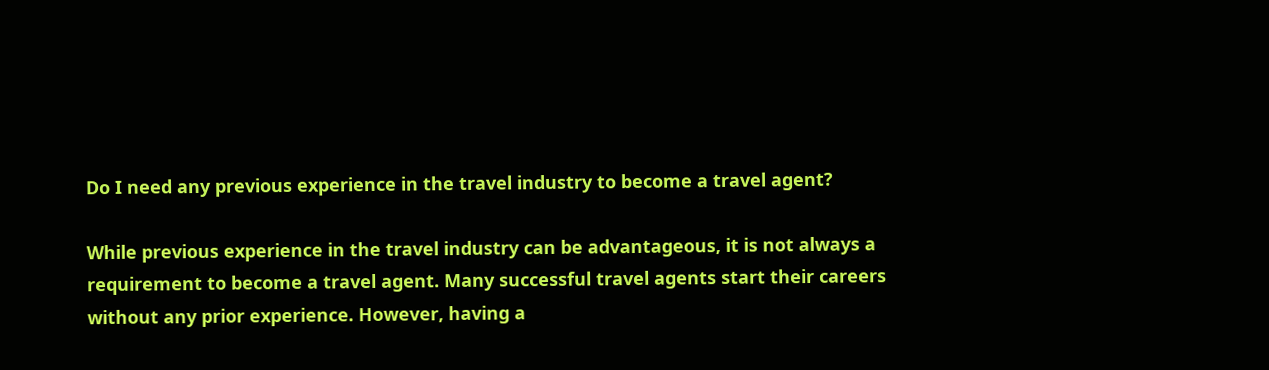Do I need any previous experience in the travel industry to become a travel agent?

While previous experience in the travel industry can be advantageous, it is not always a requirement to become a travel agent. Many successful travel agents start their careers without any prior experience. However, having a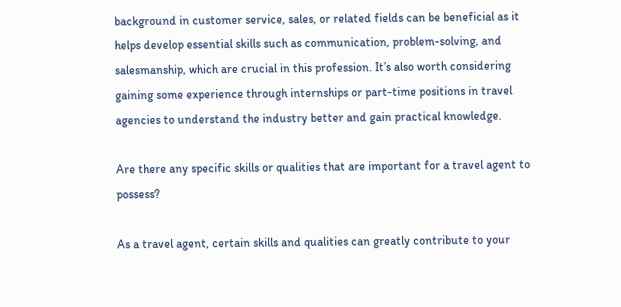background in customer service, sales, or related fields can be beneficial as it helps develop essential skills such as communication, problem-solving, and salesmanship, which are crucial in this profession. It’s also worth considering gaining some experience through internships or part-time positions in travel agencies to understand the industry better and gain practical knowledge.

Are there any specific skills or qualities that are important for a travel agent to possess?

As a travel agent, certain skills and qualities can greatly contribute to your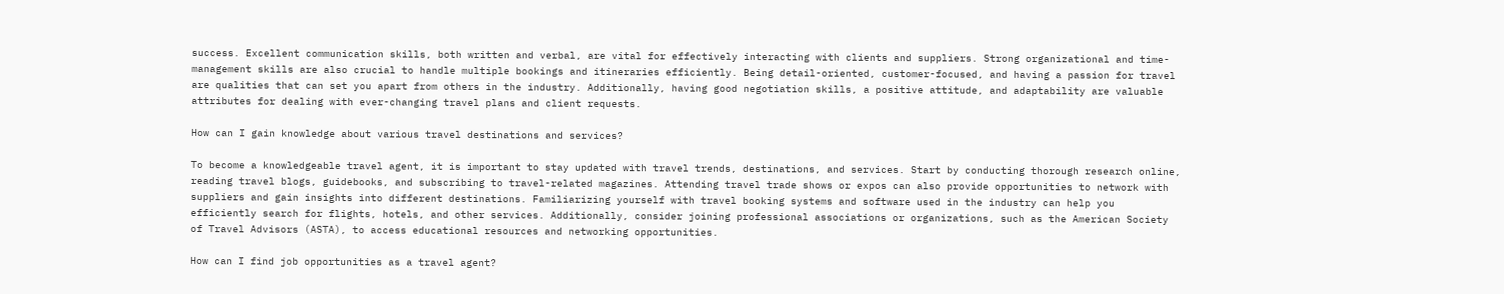success. Excellent communication skills, both written and verbal, are vital for effectively interacting with clients and suppliers. Strong organizational and time-management skills are also crucial to handle multiple bookings and itineraries efficiently. Being detail-oriented, customer-focused, and having a passion for travel are qualities that can set you apart from others in the industry. Additionally, having good negotiation skills, a positive attitude, and adaptability are valuable attributes for dealing with ever-changing travel plans and client requests.

How can I gain knowledge about various travel destinations and services?

To become a knowledgeable travel agent, it is important to stay updated with travel trends, destinations, and services. Start by conducting thorough research online, reading travel blogs, guidebooks, and subscribing to travel-related magazines. Attending travel trade shows or expos can also provide opportunities to network with suppliers and gain insights into different destinations. Familiarizing yourself with travel booking systems and software used in the industry can help you efficiently search for flights, hotels, and other services. Additionally, consider joining professional associations or organizations, such as the American Society of Travel Advisors (ASTA), to access educational resources and networking opportunities.

How can I find job opportunities as a travel agent?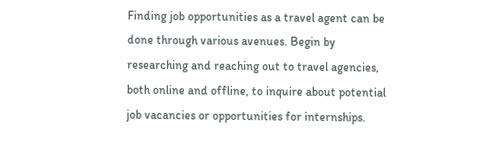Finding job opportunities as a travel agent can be done through various avenues. Begin by researching and reaching out to travel agencies, both online and offline, to inquire about potential job vacancies or opportunities for internships.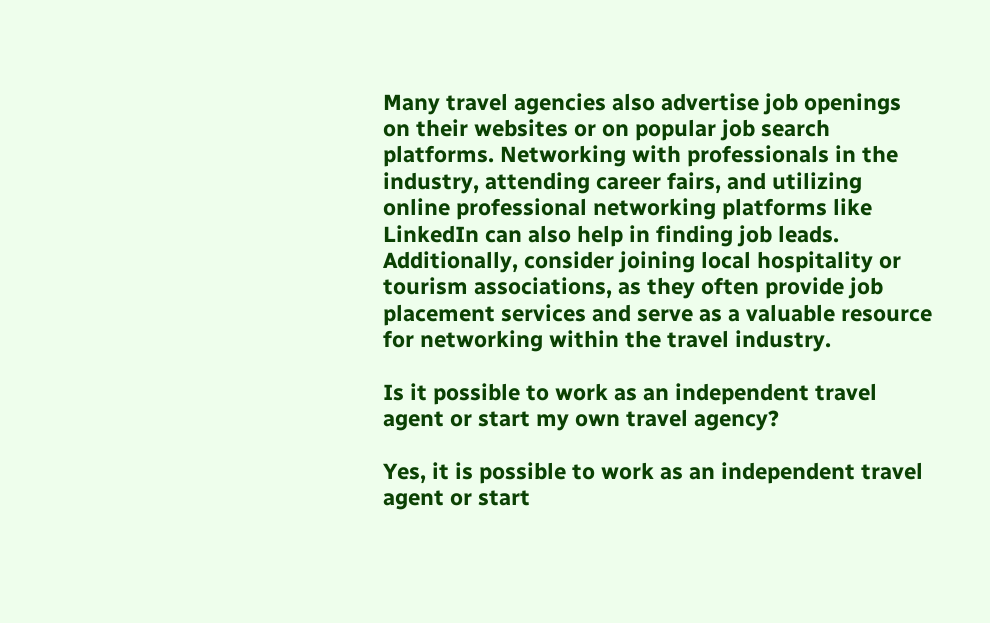Many travel agencies also advertise job openings on their websites or on popular job search platforms. Networking with professionals in the industry, attending career fairs, and utilizing online professional networking platforms like LinkedIn can also help in finding job leads. Additionally, consider joining local hospitality or tourism associations, as they often provide job placement services and serve as a valuable resource for networking within the travel industry.

Is it possible to work as an independent travel agent or start my own travel agency?

Yes, it is possible to work as an independent travel agent or start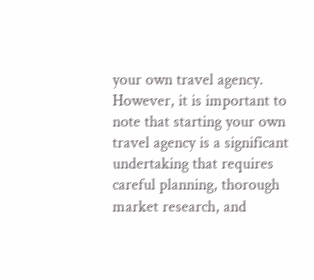your own travel agency. However, it is important to note that starting your own travel agency is a significant undertaking that requires careful planning, thorough market research, and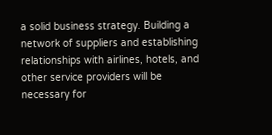a solid business strategy. Building a network of suppliers and establishing relationships with airlines, hotels, and other service providers will be necessary for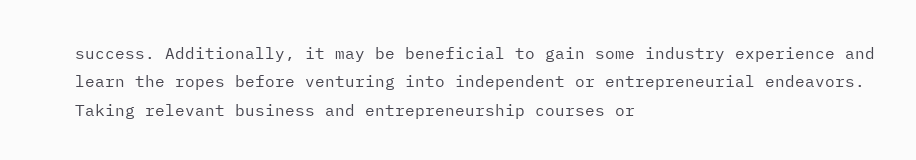success. Additionally, it may be beneficial to gain some industry experience and learn the ropes before venturing into independent or entrepreneurial endeavors. Taking relevant business and entrepreneurship courses or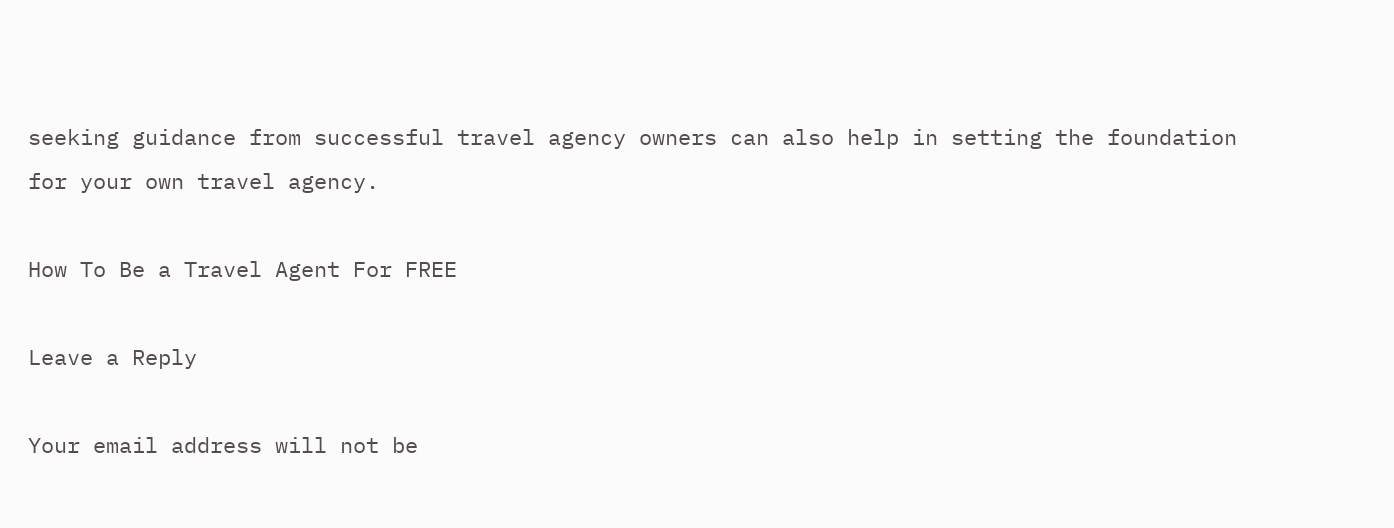seeking guidance from successful travel agency owners can also help in setting the foundation for your own travel agency.

How To Be a Travel Agent For FREE

Leave a Reply

Your email address will not be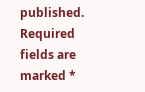published. Required fields are marked *